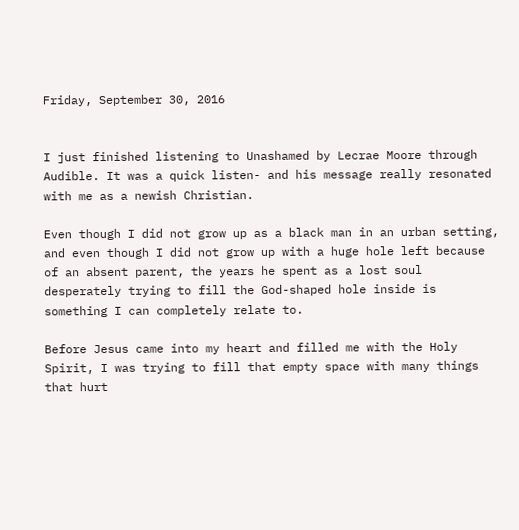Friday, September 30, 2016


I just finished listening to Unashamed by Lecrae Moore through Audible. It was a quick listen- and his message really resonated with me as a newish Christian.

Even though I did not grow up as a black man in an urban setting, and even though I did not grow up with a huge hole left because of an absent parent, the years he spent as a lost soul desperately trying to fill the God-shaped hole inside is something I can completely relate to.

Before Jesus came into my heart and filled me with the Holy Spirit, I was trying to fill that empty space with many things that hurt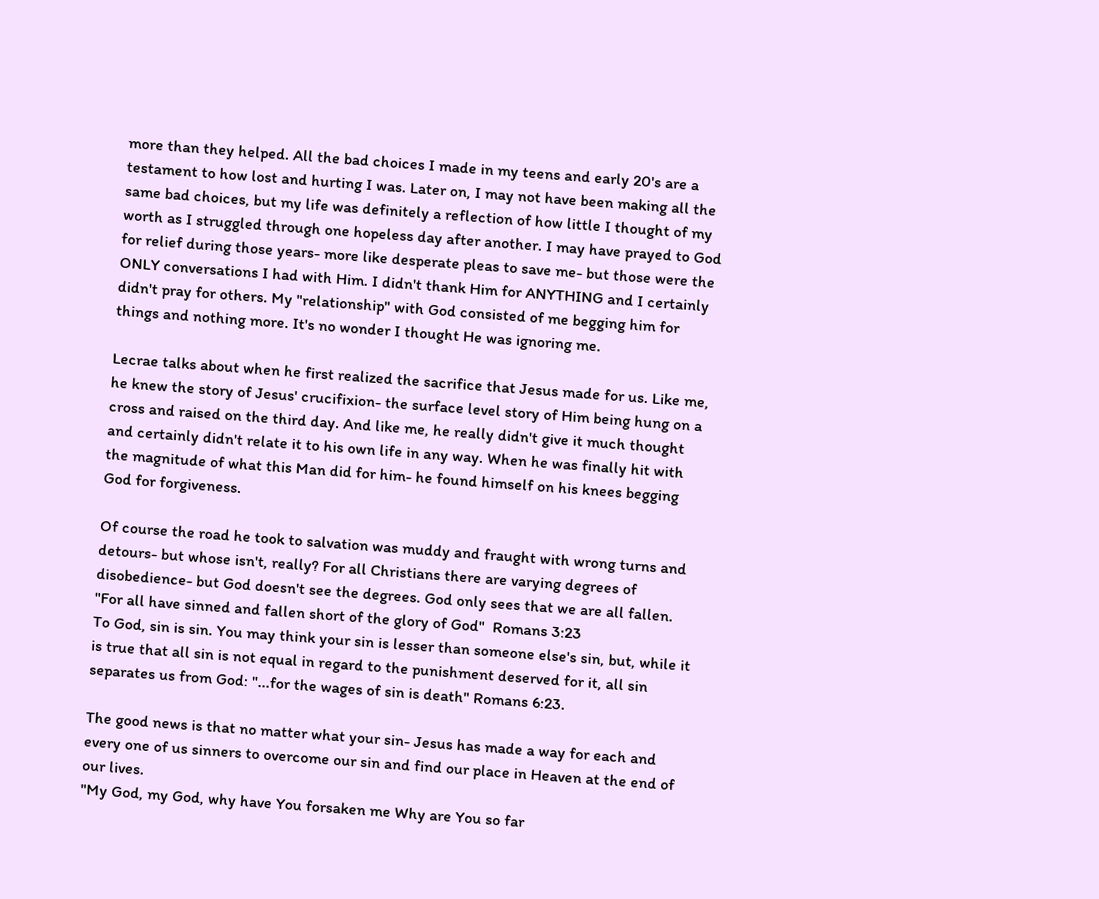more than they helped. All the bad choices I made in my teens and early 20's are a testament to how lost and hurting I was. Later on, I may not have been making all the same bad choices, but my life was definitely a reflection of how little I thought of my worth as I struggled through one hopeless day after another. I may have prayed to God for relief during those years- more like desperate pleas to save me- but those were the ONLY conversations I had with Him. I didn't thank Him for ANYTHING and I certainly didn't pray for others. My "relationship" with God consisted of me begging him for things and nothing more. It's no wonder I thought He was ignoring me.

Lecrae talks about when he first realized the sacrifice that Jesus made for us. Like me, he knew the story of Jesus' crucifixion- the surface level story of Him being hung on a cross and raised on the third day. And like me, he really didn't give it much thought and certainly didn't relate it to his own life in any way. When he was finally hit with the magnitude of what this Man did for him- he found himself on his knees begging God for forgiveness.

Of course the road he took to salvation was muddy and fraught with wrong turns and detours- but whose isn't, really? For all Christians there are varying degrees of disobedience- but God doesn't see the degrees. God only sees that we are all fallen.
"For all have sinned and fallen short of the glory of God"  Romans 3:23
To God, sin is sin. You may think your sin is lesser than someone else's sin, but, while it is true that all sin is not equal in regard to the punishment deserved for it, all sin separates us from God: "...for the wages of sin is death" Romans 6:23.

The good news is that no matter what your sin- Jesus has made a way for each and every one of us sinners to overcome our sin and find our place in Heaven at the end of our lives.
"My God, my God, why have You forsaken me Why are You so far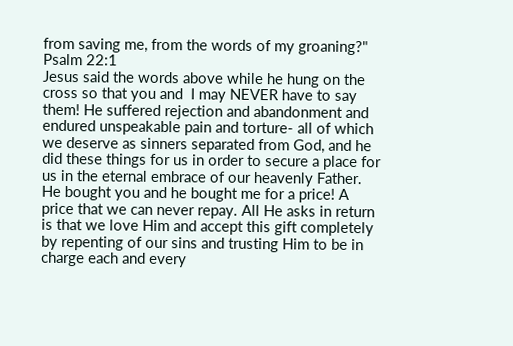from saving me, from the words of my groaning?" Psalm 22:1
Jesus said the words above while he hung on the cross so that you and  I may NEVER have to say them! He suffered rejection and abandonment and endured unspeakable pain and torture- all of which we deserve as sinners separated from God, and he did these things for us in order to secure a place for us in the eternal embrace of our heavenly Father. He bought you and he bought me for a price! A price that we can never repay. All He asks in return is that we love Him and accept this gift completely by repenting of our sins and trusting Him to be in charge each and every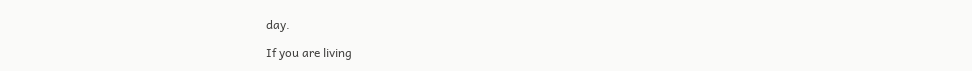day.

If you are living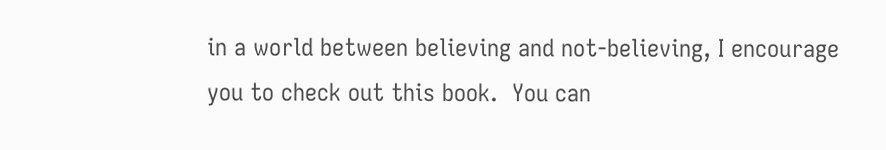in a world between believing and not-believing, I encourage you to check out this book.  You can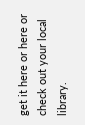get it here or here or check out your local library.